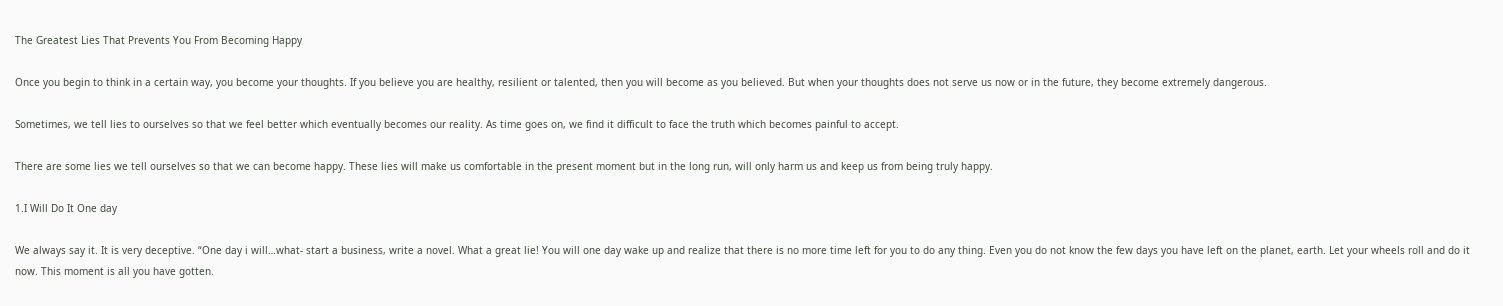The Greatest Lies That Prevents You From Becoming Happy

Once you begin to think in a certain way, you become your thoughts. If you believe you are healthy, resilient or talented, then you will become as you believed. But when your thoughts does not serve us now or in the future, they become extremely dangerous.

Sometimes, we tell lies to ourselves so that we feel better which eventually becomes our reality. As time goes on, we find it difficult to face the truth which becomes painful to accept.

There are some lies we tell ourselves so that we can become happy. These lies will make us comfortable in the present moment but in the long run, will only harm us and keep us from being truly happy.

1.I Will Do It One day

We always say it. It is very deceptive. “One day i will…what- start a business, write a novel. What a great lie! You will one day wake up and realize that there is no more time left for you to do any thing. Even you do not know the few days you have left on the planet, earth. Let your wheels roll and do it now. This moment is all you have gotten.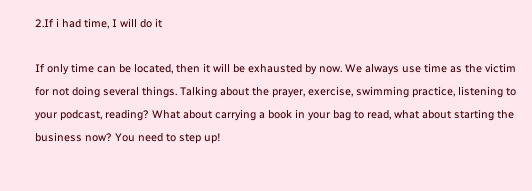2.If i had time, I will do it

If only time can be located, then it will be exhausted by now. We always use time as the victim for not doing several things. Talking about the prayer, exercise, swimming practice, listening to your podcast, reading? What about carrying a book in your bag to read, what about starting the business now? You need to step up!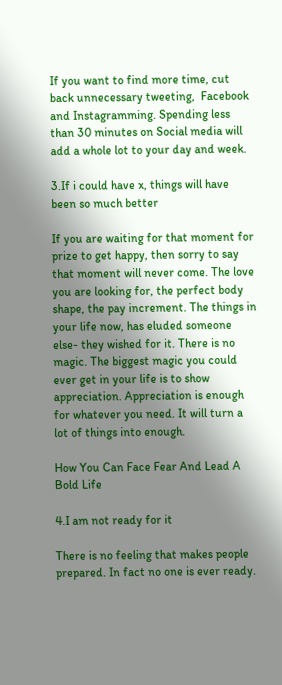If you want to find more time, cut back unnecessary tweeting,  Facebook and Instagramming. Spending less than 30 minutes on Social media will add a whole lot to your day and week.

3.If i could have x, things will have been so much better

If you are waiting for that moment for prize to get happy, then sorry to say that moment will never come. The love you are looking for, the perfect body shape, the pay increment. The things in your life now, has eluded someone else- they wished for it. There is no magic. The biggest magic you could ever get in your life is to show appreciation. Appreciation is enough for whatever you need. It will turn a lot of things into enough.

How You Can Face Fear And Lead A Bold Life

4.I am not ready for it

There is no feeling that makes people prepared. In fact no one is ever ready.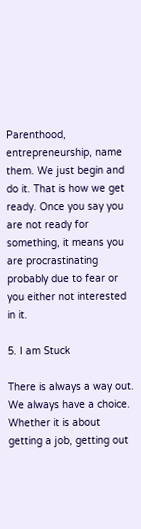Parenthood, entrepreneurship, name them. We just begin and do it. That is how we get ready. Once you say you are not ready for something, it means you are procrastinating probably due to fear or you either not interested in it.

5. I am Stuck

There is always a way out. We always have a choice. Whether it is about getting a job, getting out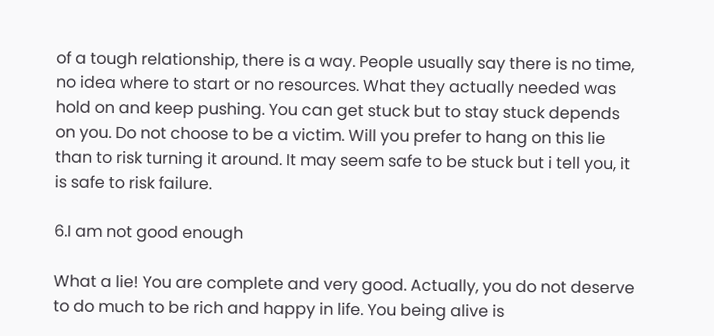of a tough relationship, there is a way. People usually say there is no time, no idea where to start or no resources. What they actually needed was hold on and keep pushing. You can get stuck but to stay stuck depends on you. Do not choose to be a victim. Will you prefer to hang on this lie than to risk turning it around. It may seem safe to be stuck but i tell you, it is safe to risk failure.

6.I am not good enough

What a lie! You are complete and very good. Actually, you do not deserve to do much to be rich and happy in life. You being alive is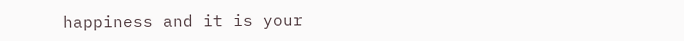happiness and it is your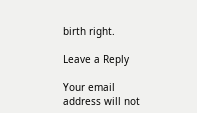birth right.

Leave a Reply

Your email address will not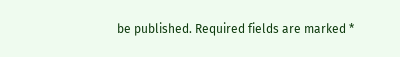be published. Required fields are marked *